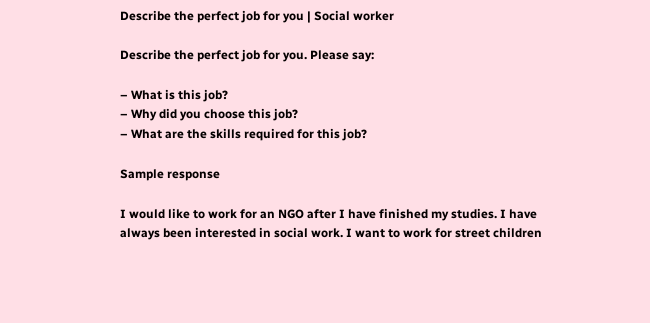Describe the perfect job for you | Social worker

Describe the perfect job for you. Please say:

– What is this job?
– Why did you choose this job?
– What are the skills required for this job?

Sample response

I would like to work for an NGO after I have finished my studies. I have always been interested in social work. I want to work for street children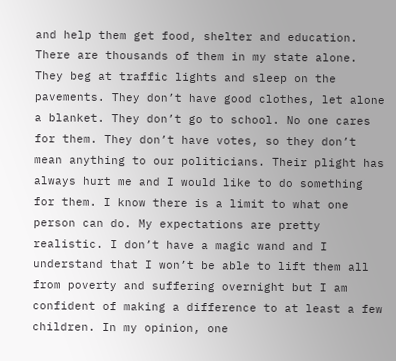and help them get food, shelter and education. There are thousands of them in my state alone. They beg at traffic lights and sleep on the pavements. They don’t have good clothes, let alone a blanket. They don’t go to school. No one cares for them. They don’t have votes, so they don’t mean anything to our politicians. Their plight has always hurt me and I would like to do something for them. I know there is a limit to what one person can do. My expectations are pretty realistic. I don’t have a magic wand and I understand that I won’t be able to lift them all from poverty and suffering overnight but I am confident of making a difference to at least a few children. In my opinion, one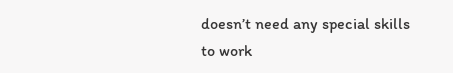doesn’t need any special skills to work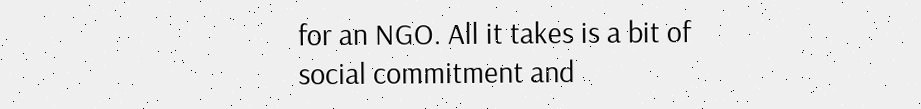for an NGO. All it takes is a bit of social commitment and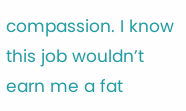compassion. I know this job wouldn’t earn me a fat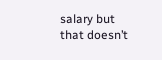salary but that doesn’t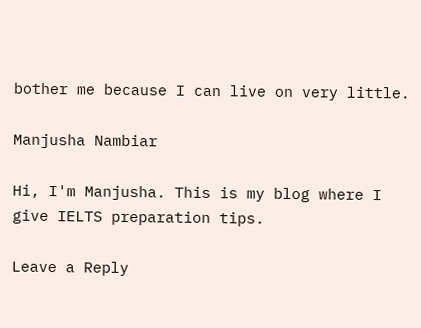bother me because I can live on very little.

Manjusha Nambiar

Hi, I'm Manjusha. This is my blog where I give IELTS preparation tips.

Leave a Reply